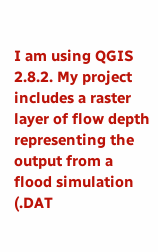I am using QGIS 2.8.2. My project includes a raster layer of flow depth representing the output from a flood simulation (.DAT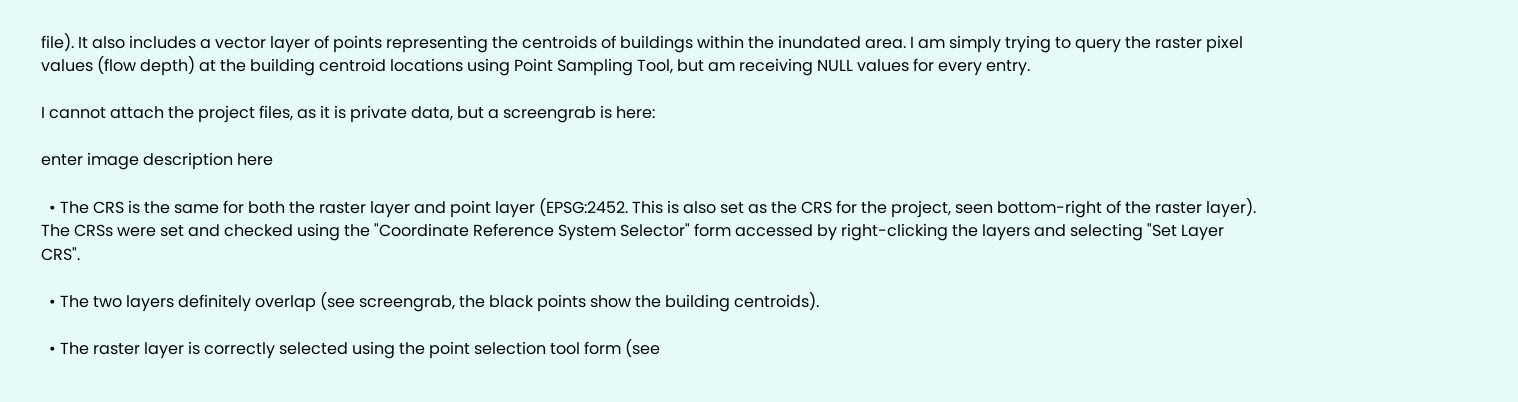file). It also includes a vector layer of points representing the centroids of buildings within the inundated area. I am simply trying to query the raster pixel values (flow depth) at the building centroid locations using Point Sampling Tool, but am receiving NULL values for every entry.

I cannot attach the project files, as it is private data, but a screengrab is here:

enter image description here

  • The CRS is the same for both the raster layer and point layer (EPSG:2452. This is also set as the CRS for the project, seen bottom-right of the raster layer). The CRSs were set and checked using the "Coordinate Reference System Selector" form accessed by right-clicking the layers and selecting "Set Layer CRS".

  • The two layers definitely overlap (see screengrab, the black points show the building centroids).

  • The raster layer is correctly selected using the point selection tool form (see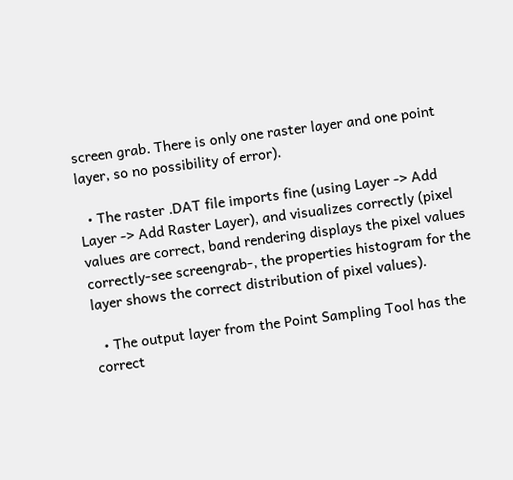screen grab. There is only one raster layer and one point layer, so no possibility of error).

  • The raster .DAT file imports fine (using Layer -> Add Layer -> Add Raster Layer), and visualizes correctly (pixel values are correct, band rendering displays the pixel values correctly-see screengrab-, the properties histogram for the layer shows the correct distribution of pixel values).

  • The output layer from the Point Sampling Tool has the correct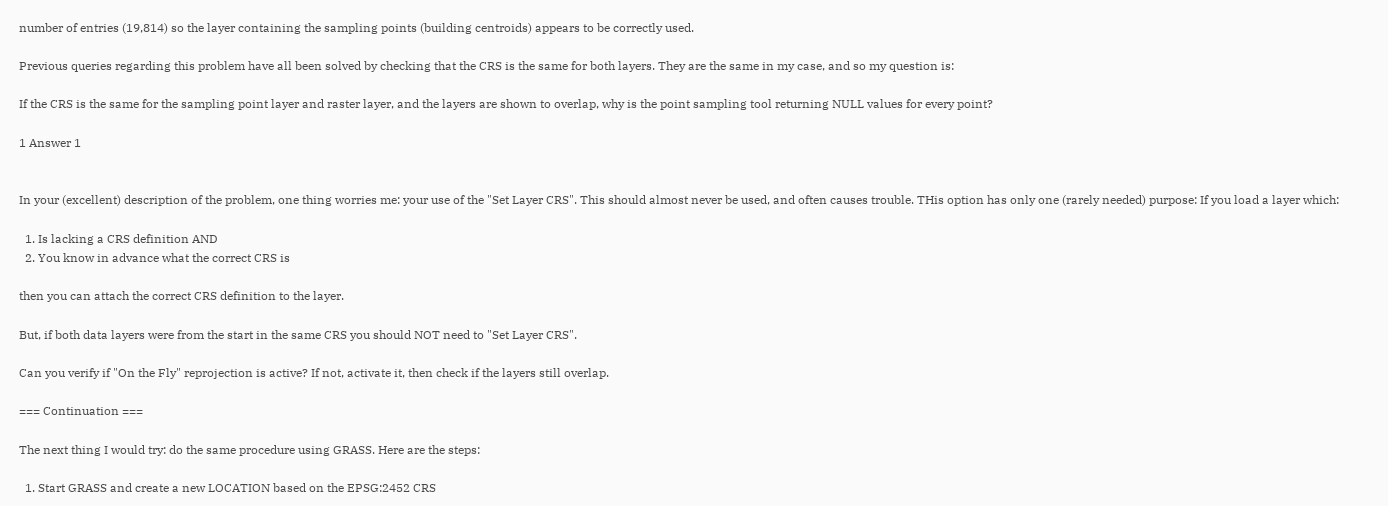number of entries (19,814) so the layer containing the sampling points (building centroids) appears to be correctly used.

Previous queries regarding this problem have all been solved by checking that the CRS is the same for both layers. They are the same in my case, and so my question is:

If the CRS is the same for the sampling point layer and raster layer, and the layers are shown to overlap, why is the point sampling tool returning NULL values for every point?

1 Answer 1


In your (excellent) description of the problem, one thing worries me: your use of the "Set Layer CRS". This should almost never be used, and often causes trouble. THis option has only one (rarely needed) purpose: If you load a layer which:

  1. Is lacking a CRS definition AND
  2. You know in advance what the correct CRS is

then you can attach the correct CRS definition to the layer.

But, if both data layers were from the start in the same CRS you should NOT need to "Set Layer CRS".

Can you verify if "On the Fly" reprojection is active? If not, activate it, then check if the layers still overlap.

=== Continuation ===

The next thing I would try: do the same procedure using GRASS. Here are the steps:

  1. Start GRASS and create a new LOCATION based on the EPSG:2452 CRS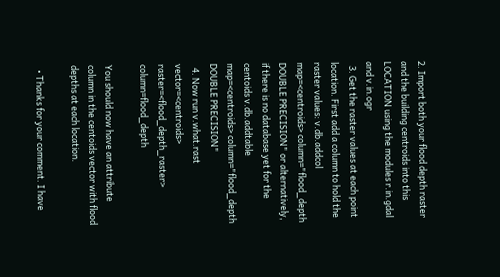2. Import both your flood depth raster and the building centroids into this LOCATION using the modules r.in.gdal and v.in.ogr
  3. Get the raster values at each point location. First add a column to hold the raster values: v.db.addcol map=<centroids> column="flood_depth DOUBLE PRECISION" or alternatively, if there is no database yet for the centoids v.db.addtable map=<centroids> column="flood_depth DOUBLE PRECISION"
  4. Now run v.what.rast vector=<centroids> raster=<flood_depth_raster> column=flood_depth

You should now have an attribute column in the centoids vector with flood depths at each location.

  • Thanks for your comment. I have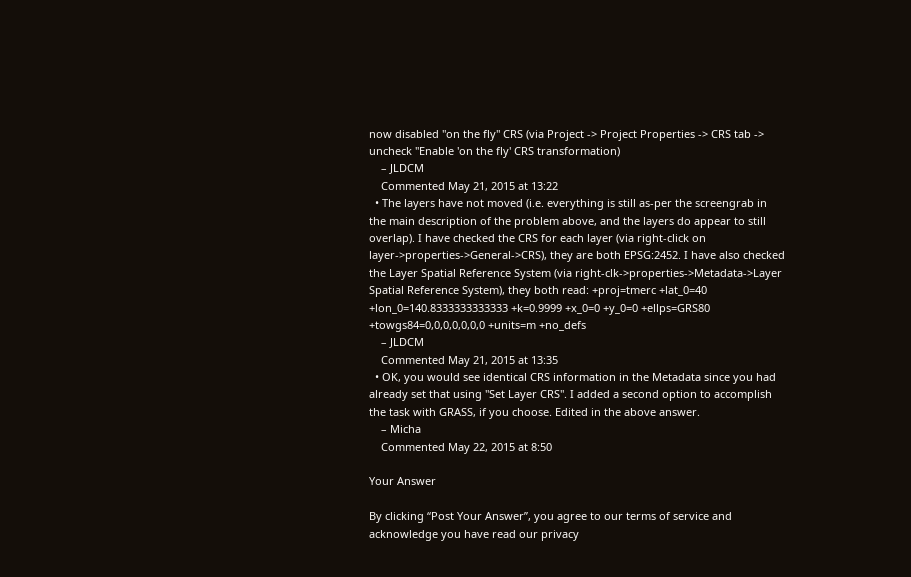now disabled "on the fly" CRS (via Project -> Project Properties -> CRS tab -> uncheck "Enable 'on the fly' CRS transformation)
    – JLDCM
    Commented May 21, 2015 at 13:22
  • The layers have not moved (i.e. everything is still as-per the screengrab in the main description of the problem above, and the layers do appear to still overlap). I have checked the CRS for each layer (via right-click on layer->properties->General->CRS), they are both EPSG:2452. I have also checked the Layer Spatial Reference System (via right-clk->properties->Metadata->Layer Spatial Reference System), they both read: +proj=tmerc +lat_0=40 +lon_0=140.8333333333333 +k=0.9999 +x_0=0 +y_0=0 +ellps=GRS80 +towgs84=0,0,0,0,0,0,0 +units=m +no_defs
    – JLDCM
    Commented May 21, 2015 at 13:35
  • OK, you would see identical CRS information in the Metadata since you had already set that using "Set Layer CRS". I added a second option to accomplish the task with GRASS, if you choose. Edited in the above answer.
    – Micha
    Commented May 22, 2015 at 8:50

Your Answer

By clicking “Post Your Answer”, you agree to our terms of service and acknowledge you have read our privacy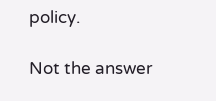policy.

Not the answer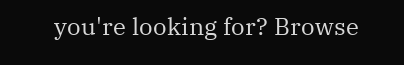you're looking for? Browse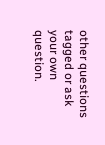other questions tagged or ask your own question.